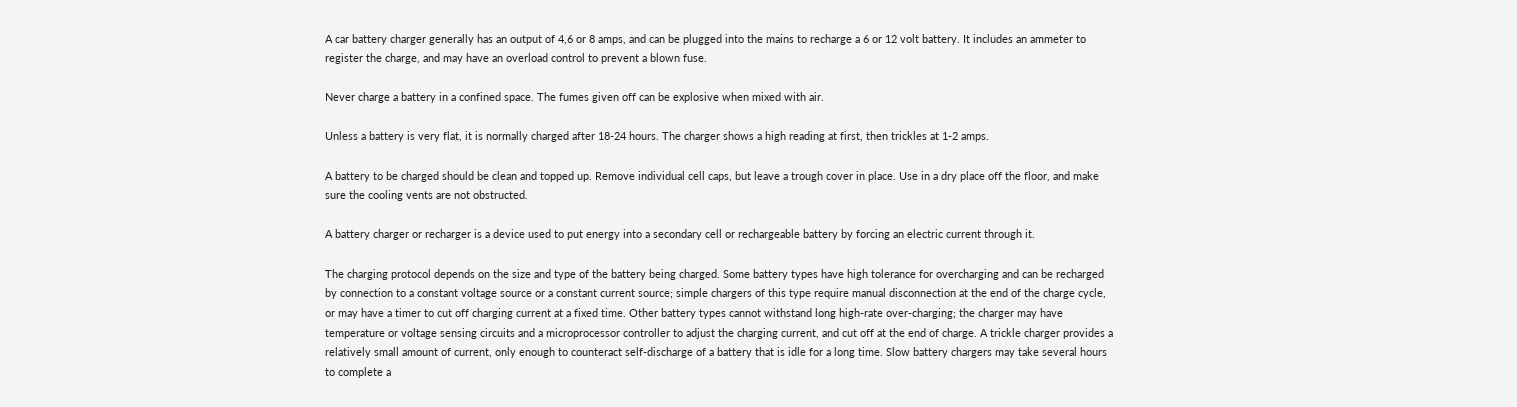A car battery charger generally has an output of 4,6 or 8 amps, and can be plugged into the mains to recharge a 6 or 12 volt battery. It includes an ammeter to register the charge, and may have an overload control to prevent a blown fuse.

Never charge a battery in a confined space. The fumes given off can be explosive when mixed with air.

Unless a battery is very flat, it is normally charged after 18-24 hours. The charger shows a high reading at first, then trickles at 1-2 amps.

A battery to be charged should be clean and topped up. Remove individual cell caps, but leave a trough cover in place. Use in a dry place off the floor, and make sure the cooling vents are not obstructed.

A battery charger or recharger is a device used to put energy into a secondary cell or rechargeable battery by forcing an electric current through it.

The charging protocol depends on the size and type of the battery being charged. Some battery types have high tolerance for overcharging and can be recharged by connection to a constant voltage source or a constant current source; simple chargers of this type require manual disconnection at the end of the charge cycle, or may have a timer to cut off charging current at a fixed time. Other battery types cannot withstand long high-rate over-charging; the charger may have temperature or voltage sensing circuits and a microprocessor controller to adjust the charging current, and cut off at the end of charge. A trickle charger provides a relatively small amount of current, only enough to counteract self-discharge of a battery that is idle for a long time. Slow battery chargers may take several hours to complete a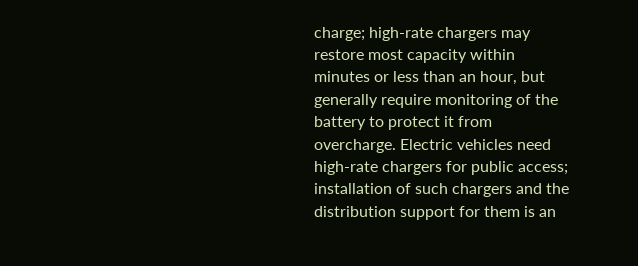charge; high-rate chargers may restore most capacity within minutes or less than an hour, but generally require monitoring of the battery to protect it from overcharge. Electric vehicles need high-rate chargers for public access; installation of such chargers and the distribution support for them is an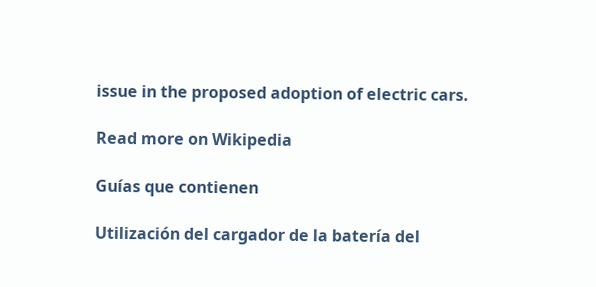issue in the proposed adoption of electric cars.

Read more on Wikipedia

Guías que contienen

Utilización del cargador de la batería del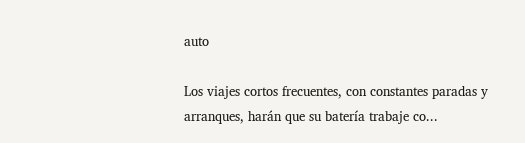auto

Los viajes cortos frecuentes, con constantes paradas y arranques, harán que su batería trabaje co...